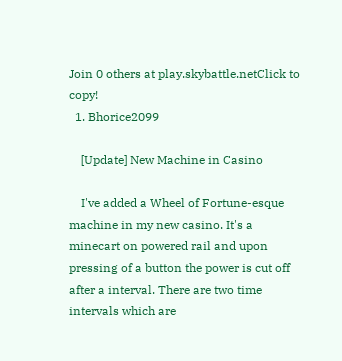Join 0 others at play.skybattle.netClick to copy!
  1. Bhorice2099

    [Update] New Machine in Casino

    I've added a Wheel of Fortune-esque machine in my new casino. It's a minecart on powered rail and upon pressing of a button the power is cut off after a interval. There are two time intervals which are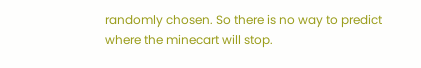randomly chosen. So there is no way to predict where the minecart will stop.